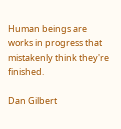Human beings are works in progress that mistakenly think they're finished.

Dan Gilbert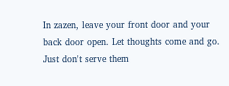In zazen, leave your front door and your back door open. Let thoughts come and go. Just don't serve them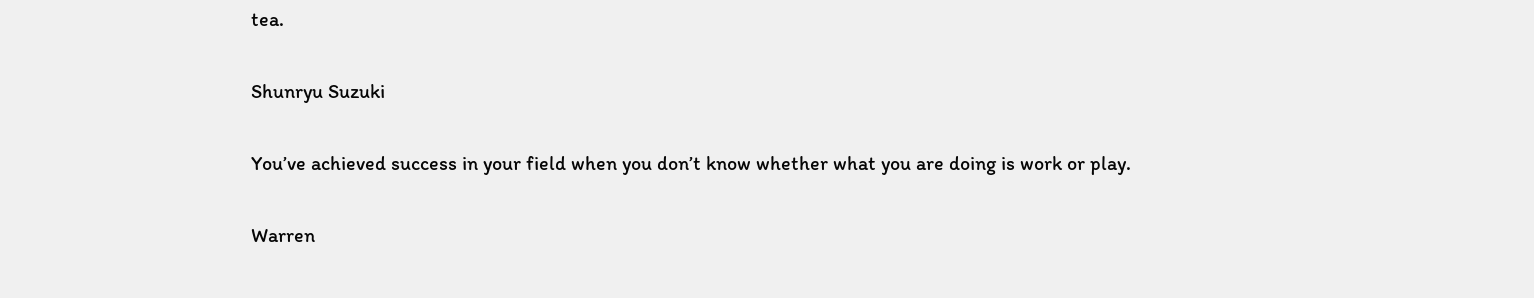tea.

Shunryu Suzuki

You’ve achieved success in your field when you don’t know whether what you are doing is work or play.

Warren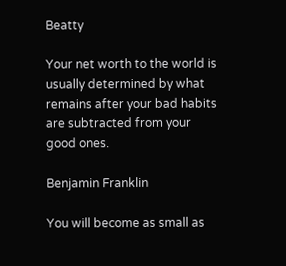Beatty

Your net worth to the world is usually determined by what remains after your bad habits are subtracted from your good ones.

Benjamin Franklin

You will become as small as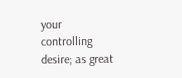your controlling desire; as great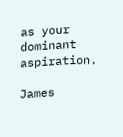as your dominant aspiration.

James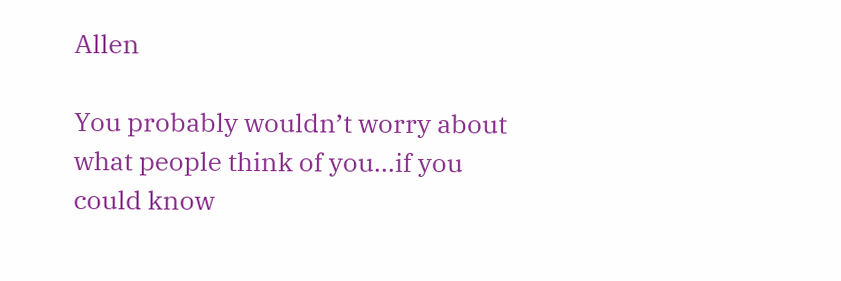Allen

You probably wouldn’t worry about what people think of you...if you could know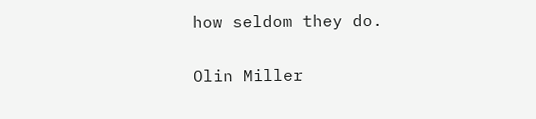how seldom they do.

Olin Miller